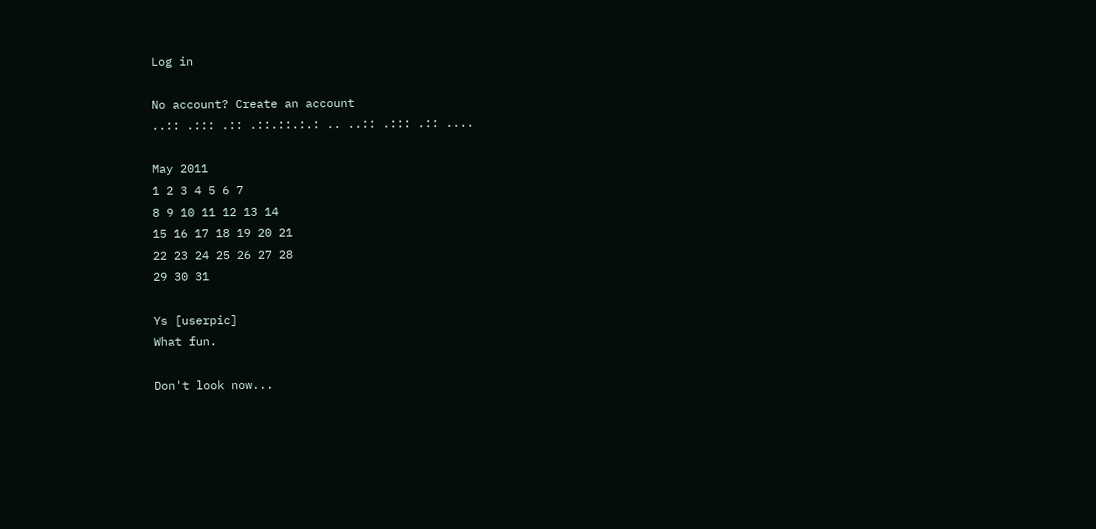Log in

No account? Create an account
..:: .::: .:: .::.::.:.: .. ..:: .::: .:: ....

May 2011
1 2 3 4 5 6 7
8 9 10 11 12 13 14
15 16 17 18 19 20 21
22 23 24 25 26 27 28
29 30 31

Ys [userpic]
What fun.

Don't look now...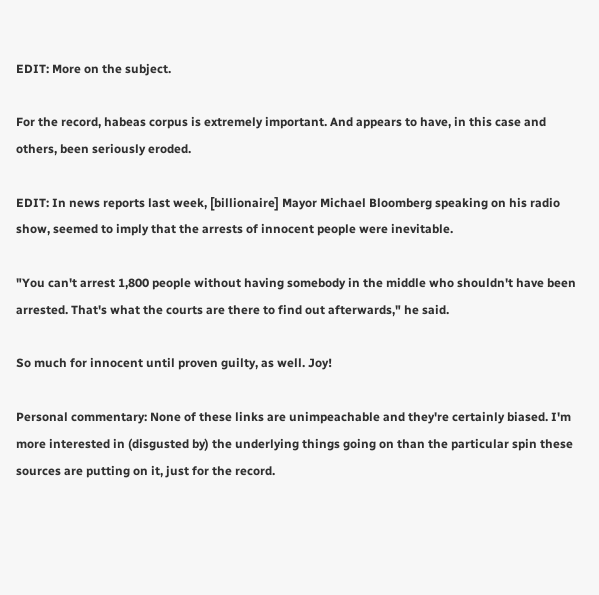EDIT: More on the subject.

For the record, habeas corpus is extremely important. And appears to have, in this case and others, been seriously eroded.

EDIT: In news reports last week, [billionaire] Mayor Michael Bloomberg speaking on his radio show, seemed to imply that the arrests of innocent people were inevitable.

"You can't arrest 1,800 people without having somebody in the middle who shouldn't have been arrested. That's what the courts are there to find out afterwards," he said.

So much for innocent until proven guilty, as well. Joy!

Personal commentary: None of these links are unimpeachable and they're certainly biased. I'm more interested in (disgusted by) the underlying things going on than the particular spin these sources are putting on it, just for the record.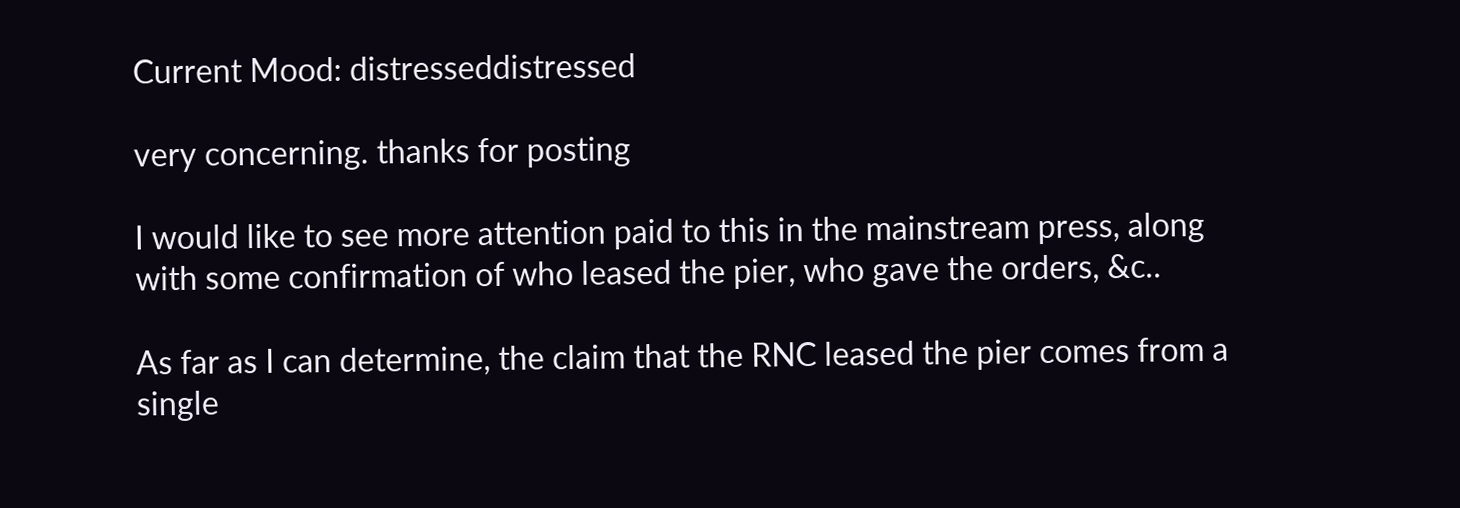Current Mood: distresseddistressed

very concerning. thanks for posting

I would like to see more attention paid to this in the mainstream press, along with some confirmation of who leased the pier, who gave the orders, &c..

As far as I can determine, the claim that the RNC leased the pier comes from a single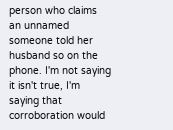person who claims an unnamed someone told her husband so on the phone. I'm not saying it isn't true, I'm saying that corroboration would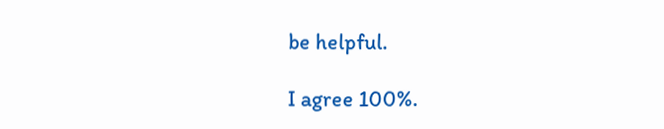be helpful.

I agree 100%.